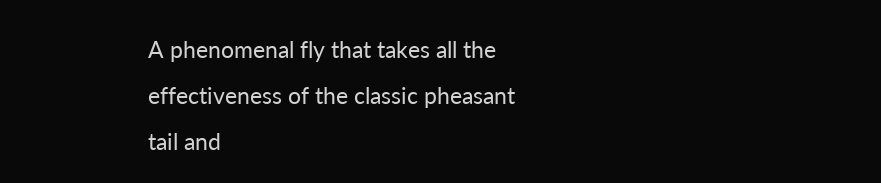A phenomenal fly that takes all the effectiveness of the classic pheasant tail and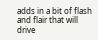adds in a bit of flash and flair that will drive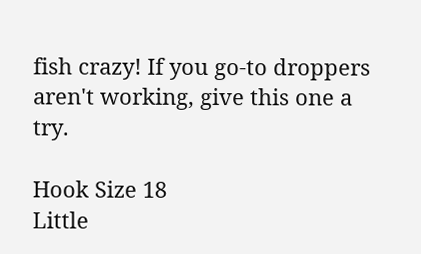fish crazy! If you go-to droppers aren't working, give this one a try.

Hook Size 18
Little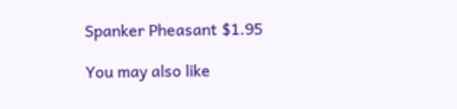Spanker Pheasant $1.95

You may also like